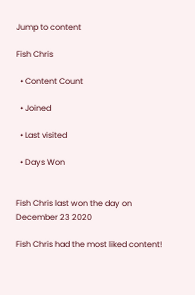Jump to content

Fish Chris

  • Content Count

  • Joined

  • Last visited

  • Days Won


Fish Chris last won the day on December 23 2020

Fish Chris had the most liked content!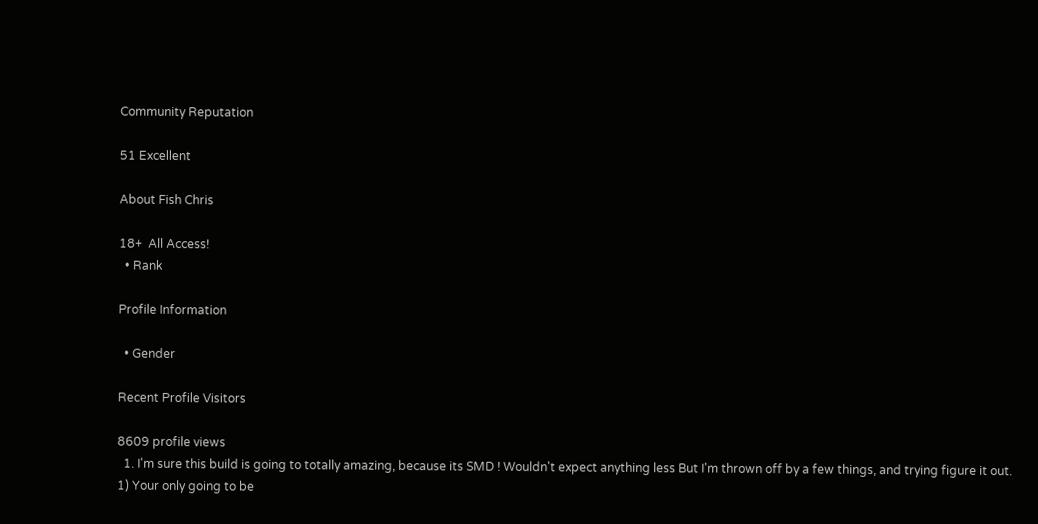Community Reputation

51 Excellent

About Fish Chris

18+  All Access!
  • Rank

Profile Information

  • Gender

Recent Profile Visitors

8609 profile views
  1. I'm sure this build is going to totally amazing, because its SMD ! Wouldn't expect anything less But I'm thrown off by a few things, and trying figure it out. 1) Your only going to be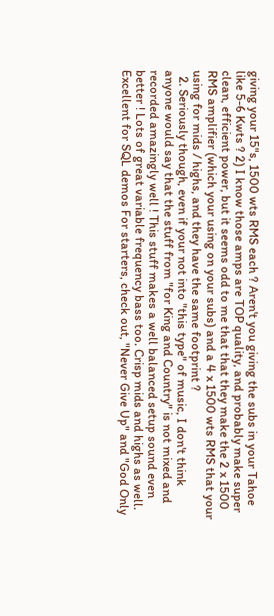giving your 15"s, 1500 wts RMS each ? Aren't you giving the subs in your Tahoe like 5-6 Kwts ? 2) I know those amps are TOP quality, and probably make super clean, efficient power, but it seems odd to me that that they make the 2 x 1500 RMS amplifier (which your using on your subs) and a 4 x 1500 wts RMS that your using for mids / highs, and they have the same footprint ?
  2. Seriously though, even if your not into "this type" of music, I don't think anyone would say that the stuff from "for King and Country" is not mixed and recorded amazingly well ! This stuff makes a well balanced setup sound even better ! Lots of great variable frequency bass too. Crisp mids and highs as well. Excellent for SQL demos For starters, check out, "Never Give Up" and "God Only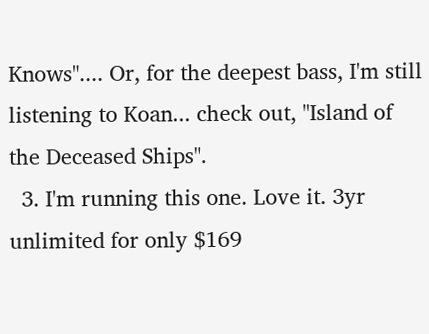Knows".... Or, for the deepest bass, I'm still listening to Koan... check out, "Island of the Deceased Ships".
  3. I'm running this one. Love it. 3yr unlimited for only $169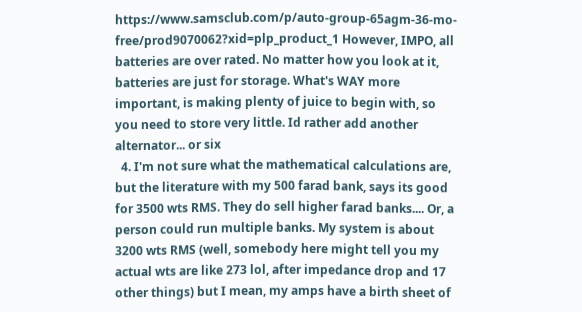https://www.samsclub.com/p/auto-group-65agm-36-mo-free/prod9070062?xid=plp_product_1 However, IMPO, all batteries are over rated. No matter how you look at it, batteries are just for storage. What's WAY more important, is making plenty of juice to begin with, so you need to store very little. Id rather add another alternator... or six
  4. I'm not sure what the mathematical calculations are, but the literature with my 500 farad bank, says its good for 3500 wts RMS. They do sell higher farad banks.... Or, a person could run multiple banks. My system is about 3200 wts RMS (well, somebody here might tell you my actual wts are like 273 lol, after impedance drop and 17 other things) but I mean, my amps have a birth sheet of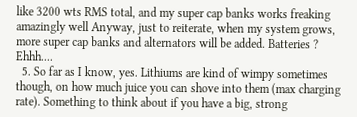like 3200 wts RMS total, and my super cap banks works freaking amazingly well Anyway, just to reiterate, when my system grows, more super cap banks and alternators will be added. Batteries ? Ehhh....
  5. So far as I know, yes. Lithiums are kind of wimpy sometimes though, on how much juice you can shove into them (max charging rate). Something to think about if you have a big, strong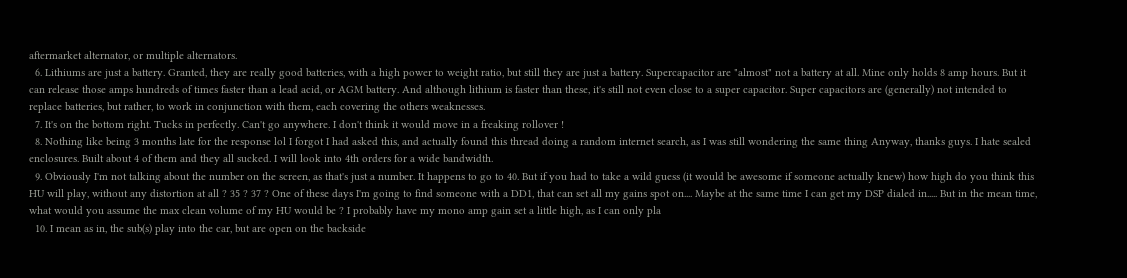aftermarket alternator, or multiple alternators.
  6. Lithiums are just a battery. Granted, they are really good batteries, with a high power to weight ratio, but still they are just a battery. Supercapacitor are "almost" not a battery at all. Mine only holds 8 amp hours. But it can release those amps hundreds of times faster than a lead acid, or AGM battery. And although lithium is faster than these, it's still not even close to a super capacitor. Super capacitors are (generally) not intended to replace batteries, but rather, to work in conjunction with them, each covering the others weaknesses.
  7. It's on the bottom right. Tucks in perfectly. Can't go anywhere. I don't think it would move in a freaking rollover !
  8. Nothing like being 3 months late for the response lol I forgot I had asked this, and actually found this thread doing a random internet search, as I was still wondering the same thing Anyway, thanks guys. I hate sealed enclosures. Built about 4 of them and they all sucked. I will look into 4th orders for a wide bandwidth.
  9. Obviously I'm not talking about the number on the screen, as that's just a number. It happens to go to 40. But if you had to take a wild guess (it would be awesome if someone actually knew) how high do you think this HU will play, without any distortion at all ? 35 ? 37 ? One of these days I'm going to find someone with a DD1, that can set all my gains spot on.... Maybe at the same time I can get my DSP dialed in..... But in the mean time, what would you assume the max clean volume of my HU would be ? I probably have my mono amp gain set a little high, as I can only pla
  10. I mean as in, the sub(s) play into the car, but are open on the backside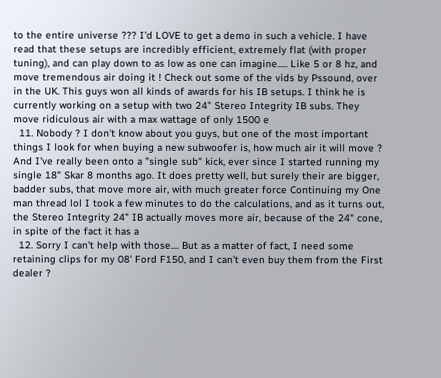to the entire universe ??? I'd LOVE to get a demo in such a vehicle. I have read that these setups are incredibly efficient, extremely flat (with proper tuning), and can play down to as low as one can imagine..... Like 5 or 8 hz, and move tremendous air doing it ! Check out some of the vids by Pssound, over in the UK. This guys won all kinds of awards for his IB setups. I think he is currently working on a setup with two 24" Stereo Integrity IB subs. They move ridiculous air with a max wattage of only 1500 e
  11. Nobody ? I don't know about you guys, but one of the most important things I look for when buying a new subwoofer is, how much air it will move ? And I've really been onto a "single sub" kick, ever since I started running my single 18" Skar 8 months ago. It does pretty well, but surely their are bigger, badder subs, that move more air, with much greater force Continuing my One man thread lol I took a few minutes to do the calculations, and as it turns out, the Stereo Integrity 24" IB actually moves more air, because of the 24" cone, in spite of the fact it has a
  12. Sorry I can't help with those.... But as a matter of fact, I need some retaining clips for my 08' Ford F150, and I can't even buy them from the First dealer ?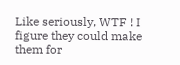Like seriously, WTF ! I figure they could make them for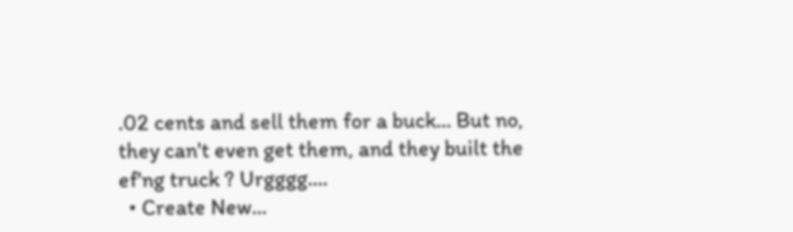.02 cents and sell them for a buck... But no, they can't even get them, and they built the ef'ng truck ? Urgggg....
  • Create New...